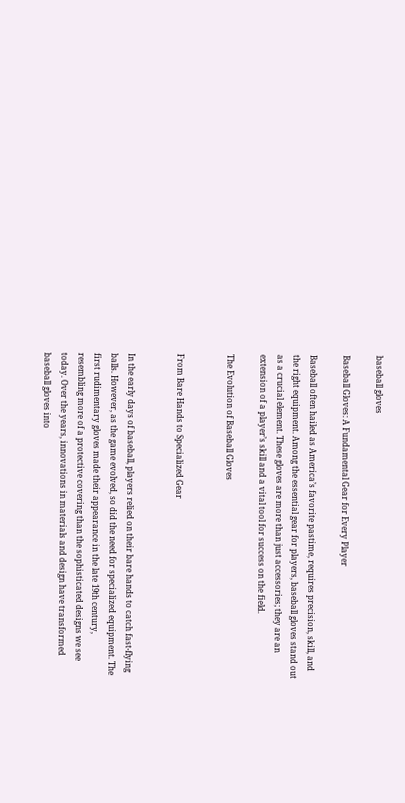baseball gloves

Baseball Gloves: A Fundamental Gear for Every Player

Baseball often hailed as America’s favorite pastime, requires precision, skill, and the right equipment. Among the essential gear for players, baseball gloves stand out as a crucial element. These gloves are more than just accessories; they are an extension of a player’s skill and a vital tool for success on the field.

The Evolution of Baseball Gloves


From Bare Hands to Specialized Gear


In the early days of baseball, players relied on their bare hands to catch fast-flying balls. However, as the game evolved, so did the need for specialized equipment. The first rudimentary gloves made their appearance in the late 19th century, resembling more of a protective covering than the sophisticated designs we see today. Over the years, innovations in materials and design have transformed baseball gloves into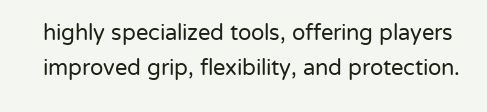highly specialized tools, offering players improved grip, flexibility, and protection.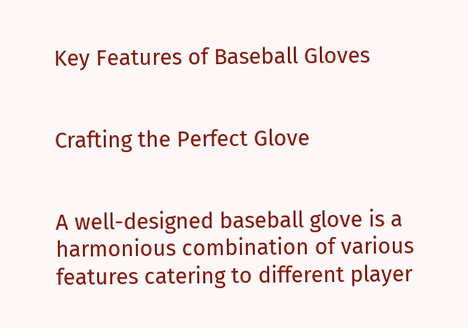Key Features of Baseball Gloves


Crafting the Perfect Glove


A well-designed baseball glove is a harmonious combination of various features catering to different player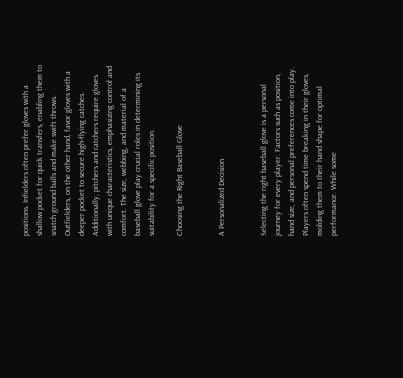positions. Infielders often prefer gloves with a shallow pocket for quick transfers, enabling them to snatch ground balls and make swift throws. Outfielders, on the other hand, favor gloves with a deeper pocket to secure high-flying catches. Additionally, pitchers and catchers require gloves with unique characteristics, emphasizing control and comfort. The size, webbing, and material of a baseball glove play crucial roles in determining its suitability for a specific position.

Choosing the Right Baseball Glove


A Personalized Decision


Selecting the right baseball glove is a personal journey for every player. Factors such as position, hand size, and personal preferences come into play. Players often spend time breaking in their gloves, molding them to their hand shape for optimal performance. While some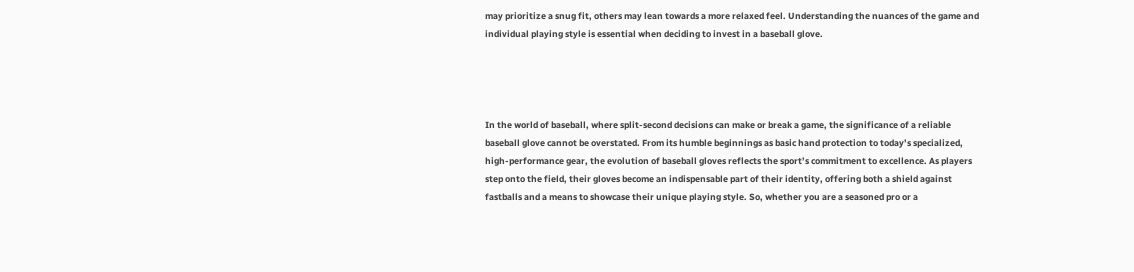may prioritize a snug fit, others may lean towards a more relaxed feel. Understanding the nuances of the game and individual playing style is essential when deciding to invest in a baseball glove.




In the world of baseball, where split-second decisions can make or break a game, the significance of a reliable baseball glove cannot be overstated. From its humble beginnings as basic hand protection to today’s specialized, high-performance gear, the evolution of baseball gloves reflects the sport’s commitment to excellence. As players step onto the field, their gloves become an indispensable part of their identity, offering both a shield against fastballs and a means to showcase their unique playing style. So, whether you are a seasoned pro or a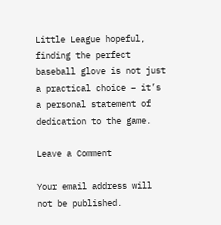Little League hopeful, finding the perfect baseball glove is not just a practical choice – it’s a personal statement of dedication to the game.

Leave a Comment

Your email address will not be published.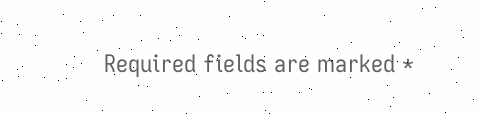Required fields are marked *